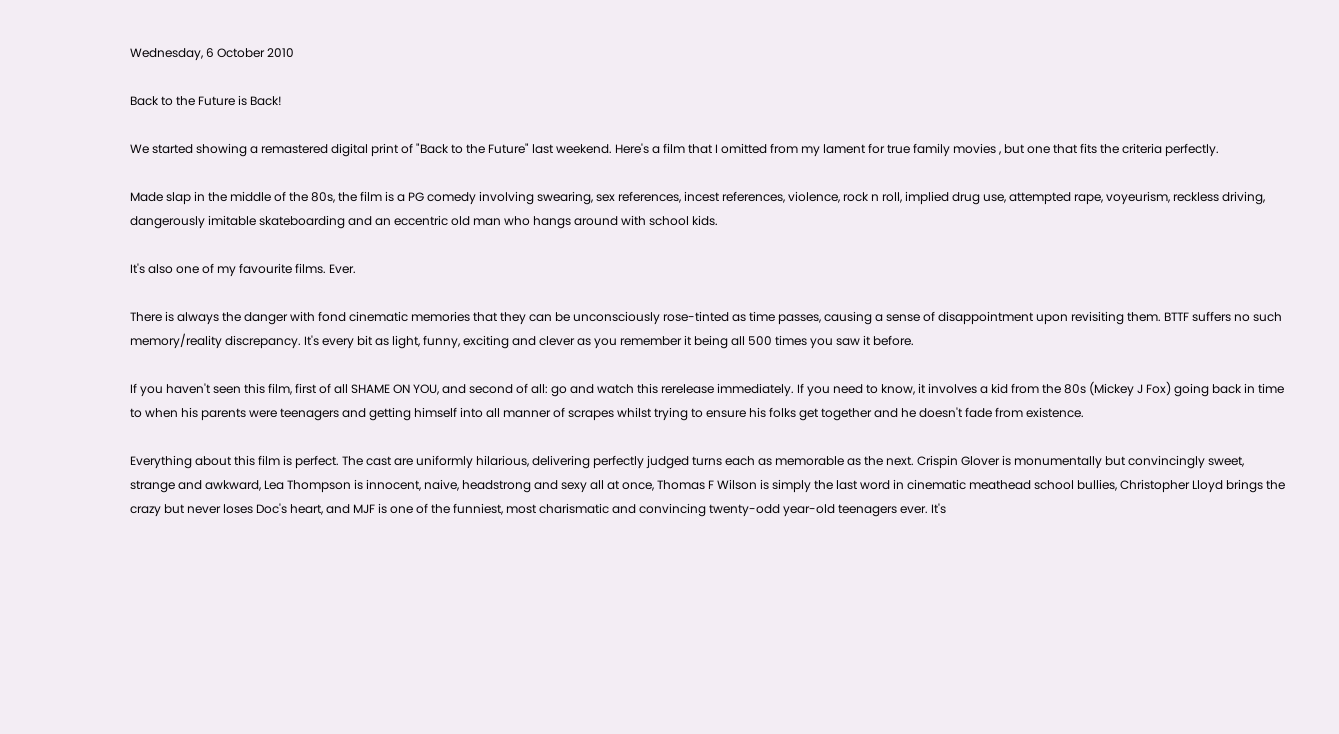Wednesday, 6 October 2010

Back to the Future is Back!

We started showing a remastered digital print of "Back to the Future" last weekend. Here's a film that I omitted from my lament for true family movies , but one that fits the criteria perfectly.

Made slap in the middle of the 80s, the film is a PG comedy involving swearing, sex references, incest references, violence, rock n roll, implied drug use, attempted rape, voyeurism, reckless driving, dangerously imitable skateboarding and an eccentric old man who hangs around with school kids.

It's also one of my favourite films. Ever.

There is always the danger with fond cinematic memories that they can be unconsciously rose-tinted as time passes, causing a sense of disappointment upon revisiting them. BTTF suffers no such memory/reality discrepancy. It's every bit as light, funny, exciting and clever as you remember it being all 500 times you saw it before.

If you haven't seen this film, first of all SHAME ON YOU, and second of all: go and watch this rerelease immediately. If you need to know, it involves a kid from the 80s (Mickey J Fox) going back in time to when his parents were teenagers and getting himself into all manner of scrapes whilst trying to ensure his folks get together and he doesn't fade from existence.

Everything about this film is perfect. The cast are uniformly hilarious, delivering perfectly judged turns each as memorable as the next. Crispin Glover is monumentally but convincingly sweet, strange and awkward, Lea Thompson is innocent, naive, headstrong and sexy all at once, Thomas F Wilson is simply the last word in cinematic meathead school bullies, Christopher Lloyd brings the crazy but never loses Doc's heart, and MJF is one of the funniest, most charismatic and convincing twenty-odd year-old teenagers ever. It's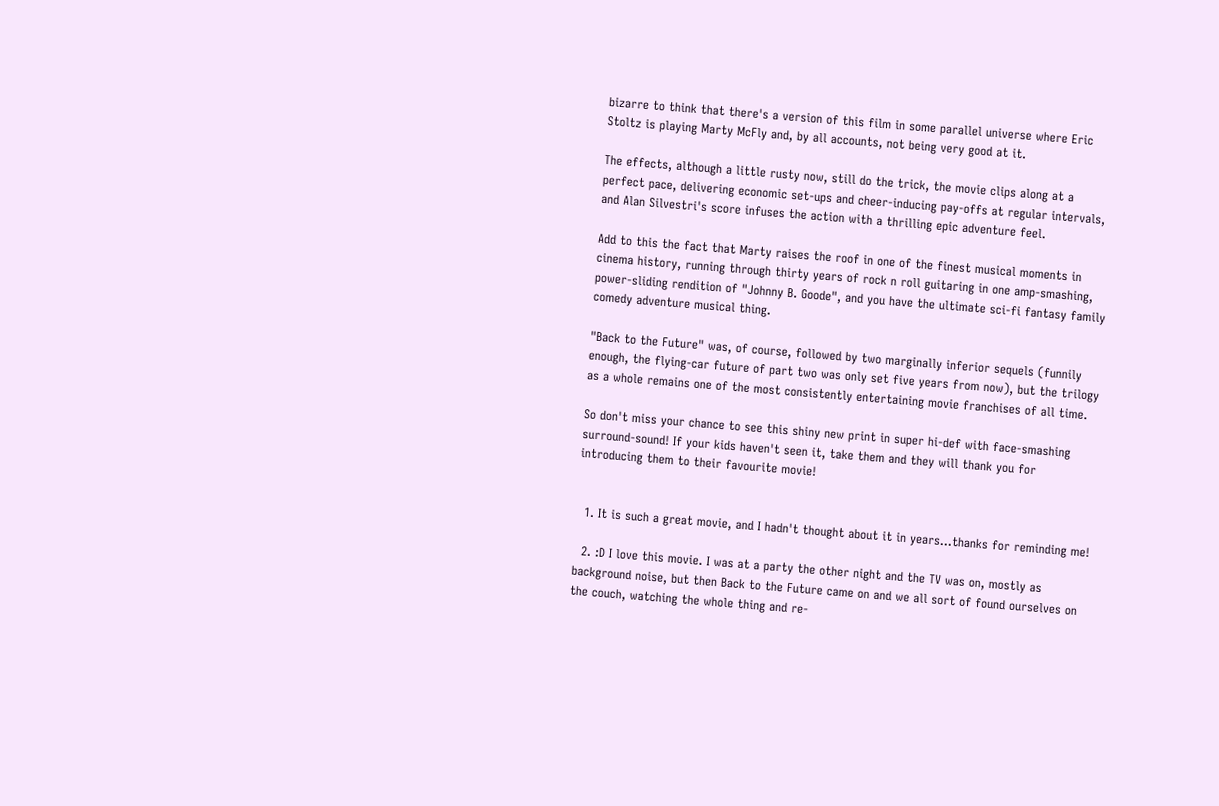bizarre to think that there's a version of this film in some parallel universe where Eric Stoltz is playing Marty McFly and, by all accounts, not being very good at it.

The effects, although a little rusty now, still do the trick, the movie clips along at a perfect pace, delivering economic set-ups and cheer-inducing pay-offs at regular intervals, and Alan Silvestri's score infuses the action with a thrilling epic adventure feel.

Add to this the fact that Marty raises the roof in one of the finest musical moments in cinema history, running through thirty years of rock n roll guitaring in one amp-smashing, power-sliding rendition of "Johnny B. Goode", and you have the ultimate sci-fi fantasy family comedy adventure musical thing.

"Back to the Future" was, of course, followed by two marginally inferior sequels (funnily enough, the flying-car future of part two was only set five years from now), but the trilogy as a whole remains one of the most consistently entertaining movie franchises of all time.

So don't miss your chance to see this shiny new print in super hi-def with face-smashing surround-sound! If your kids haven't seen it, take them and they will thank you for introducing them to their favourite movie!


  1. It is such a great movie, and I hadn't thought about it in years...thanks for reminding me!

  2. :D I love this movie. I was at a party the other night and the TV was on, mostly as background noise, but then Back to the Future came on and we all sort of found ourselves on the couch, watching the whole thing and re-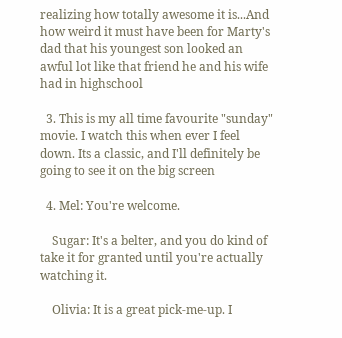realizing how totally awesome it is...And how weird it must have been for Marty's dad that his youngest son looked an awful lot like that friend he and his wife had in highschool

  3. This is my all time favourite "sunday" movie. I watch this when ever I feel down. Its a classic, and I'll definitely be going to see it on the big screen

  4. Mel: You're welcome.

    Sugar: It's a belter, and you do kind of take it for granted until you're actually watching it.

    Olivia: It is a great pick-me-up. I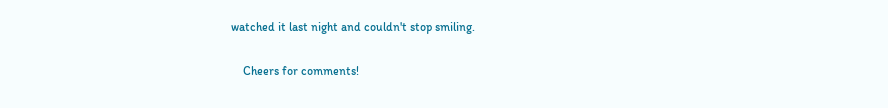watched it last night and couldn't stop smiling.

    Cheers for comments!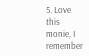5. Love this monie, I remember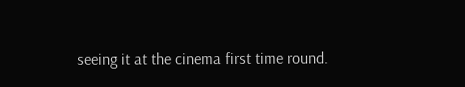seeing it at the cinema first time round.